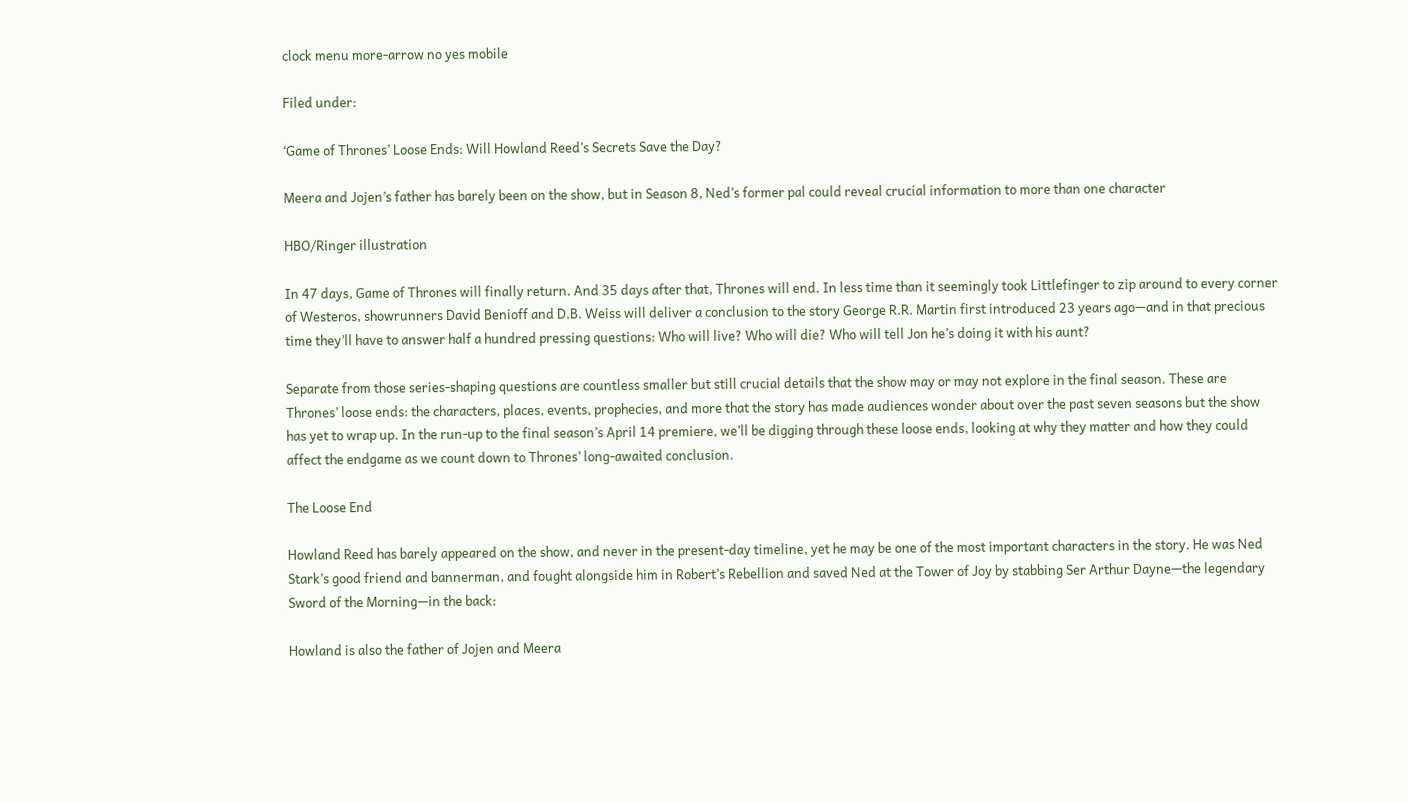clock menu more-arrow no yes mobile

Filed under:

‘Game of Thrones’ Loose Ends: Will Howland Reed’s Secrets Save the Day?

Meera and Jojen’s father has barely been on the show, but in Season 8, Ned’s former pal could reveal crucial information to more than one character

HBO/Ringer illustration

In 47 days, Game of Thrones will finally return. And 35 days after that, Thrones will end. In less time than it seemingly took Littlefinger to zip around to every corner of Westeros, showrunners David Benioff and D.B. Weiss will deliver a conclusion to the story George R.R. Martin first introduced 23 years ago—and in that precious time they’ll have to answer half a hundred pressing questions: Who will live? Who will die? Who will tell Jon he’s doing it with his aunt?

Separate from those series-shaping questions are countless smaller but still crucial details that the show may or may not explore in the final season. These are Thrones’ loose ends: the characters, places, events, prophecies, and more that the story has made audiences wonder about over the past seven seasons but the show has yet to wrap up. In the run-up to the final season’s April 14 premiere, we’ll be digging through these loose ends, looking at why they matter and how they could affect the endgame as we count down to Thrones’ long-awaited conclusion.

The Loose End

Howland Reed has barely appeared on the show, and never in the present-day timeline, yet he may be one of the most important characters in the story. He was Ned Stark’s good friend and bannerman, and fought alongside him in Robert’s Rebellion and saved Ned at the Tower of Joy by stabbing Ser Arthur Dayne—the legendary Sword of the Morning—in the back:

Howland is also the father of Jojen and Meera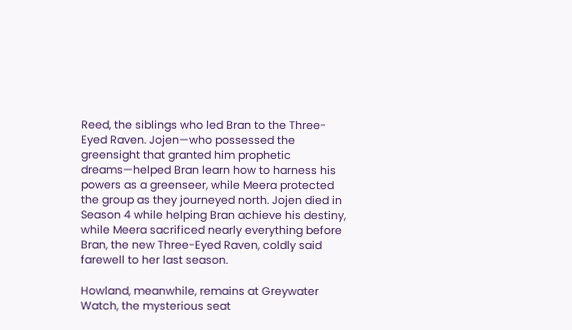Reed, the siblings who led Bran to the Three-Eyed Raven. Jojen—who possessed the greensight that granted him prophetic dreams—helped Bran learn how to harness his powers as a greenseer, while Meera protected the group as they journeyed north. Jojen died in Season 4 while helping Bran achieve his destiny, while Meera sacrificed nearly everything before Bran, the new Three-Eyed Raven, coldly said farewell to her last season.

Howland, meanwhile, remains at Greywater Watch, the mysterious seat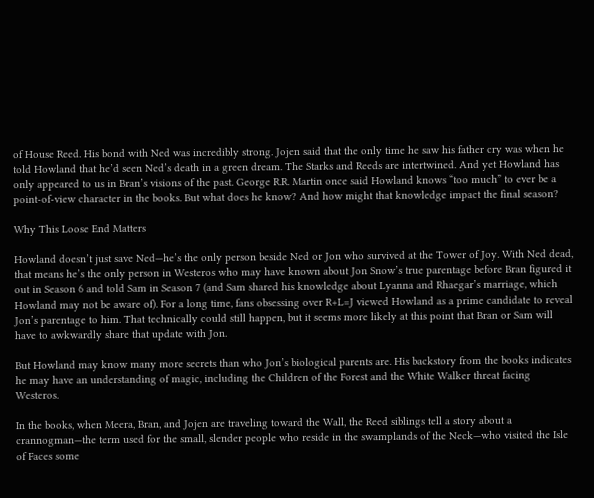of House Reed. His bond with Ned was incredibly strong. Jojen said that the only time he saw his father cry was when he told Howland that he’d seen Ned’s death in a green dream. The Starks and Reeds are intertwined. And yet Howland has only appeared to us in Bran’s visions of the past. George R.R. Martin once said Howland knows “too much” to ever be a point-of-view character in the books. But what does he know? And how might that knowledge impact the final season?

Why This Loose End Matters

Howland doesn’t just save Ned—he’s the only person beside Ned or Jon who survived at the Tower of Joy. With Ned dead, that means he’s the only person in Westeros who may have known about Jon Snow’s true parentage before Bran figured it out in Season 6 and told Sam in Season 7 (and Sam shared his knowledge about Lyanna and Rhaegar’s marriage, which Howland may not be aware of). For a long time, fans obsessing over R+L=J viewed Howland as a prime candidate to reveal Jon’s parentage to him. That technically could still happen, but it seems more likely at this point that Bran or Sam will have to awkwardly share that update with Jon.

But Howland may know many more secrets than who Jon’s biological parents are. His backstory from the books indicates he may have an understanding of magic, including the Children of the Forest and the White Walker threat facing Westeros.

In the books, when Meera, Bran, and Jojen are traveling toward the Wall, the Reed siblings tell a story about a crannogman—the term used for the small, slender people who reside in the swamplands of the Neck—who visited the Isle of Faces some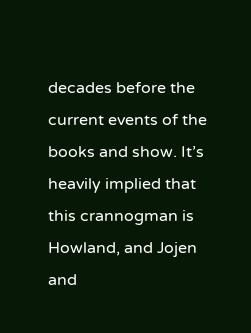decades before the current events of the books and show. It’s heavily implied that this crannogman is Howland, and Jojen and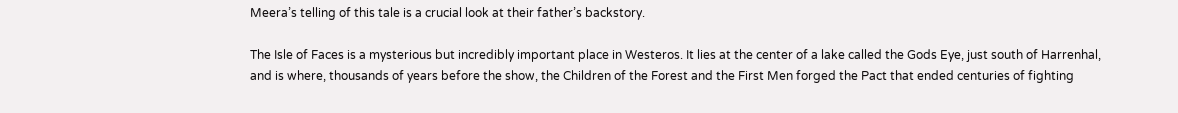Meera’s telling of this tale is a crucial look at their father’s backstory.

The Isle of Faces is a mysterious but incredibly important place in Westeros. It lies at the center of a lake called the Gods Eye, just south of Harrenhal, and is where, thousands of years before the show, the Children of the Forest and the First Men forged the Pact that ended centuries of fighting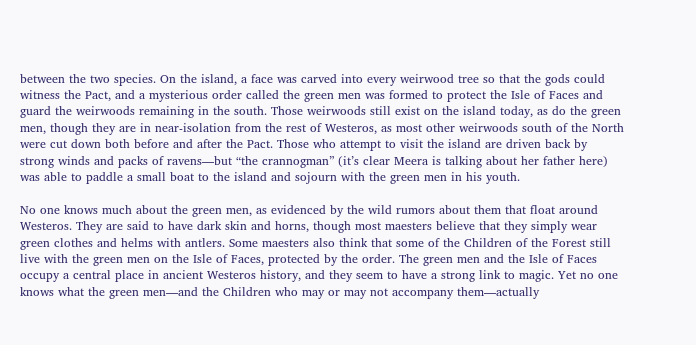between the two species. On the island, a face was carved into every weirwood tree so that the gods could witness the Pact, and a mysterious order called the green men was formed to protect the Isle of Faces and guard the weirwoods remaining in the south. Those weirwoods still exist on the island today, as do the green men, though they are in near-isolation from the rest of Westeros, as most other weirwoods south of the North were cut down both before and after the Pact. Those who attempt to visit the island are driven back by strong winds and packs of ravens—but “the crannogman” (it’s clear Meera is talking about her father here) was able to paddle a small boat to the island and sojourn with the green men in his youth.

No one knows much about the green men, as evidenced by the wild rumors about them that float around Westeros. They are said to have dark skin and horns, though most maesters believe that they simply wear green clothes and helms with antlers. Some maesters also think that some of the Children of the Forest still live with the green men on the Isle of Faces, protected by the order. The green men and the Isle of Faces occupy a central place in ancient Westeros history, and they seem to have a strong link to magic. Yet no one knows what the green men—and the Children who may or may not accompany them—actually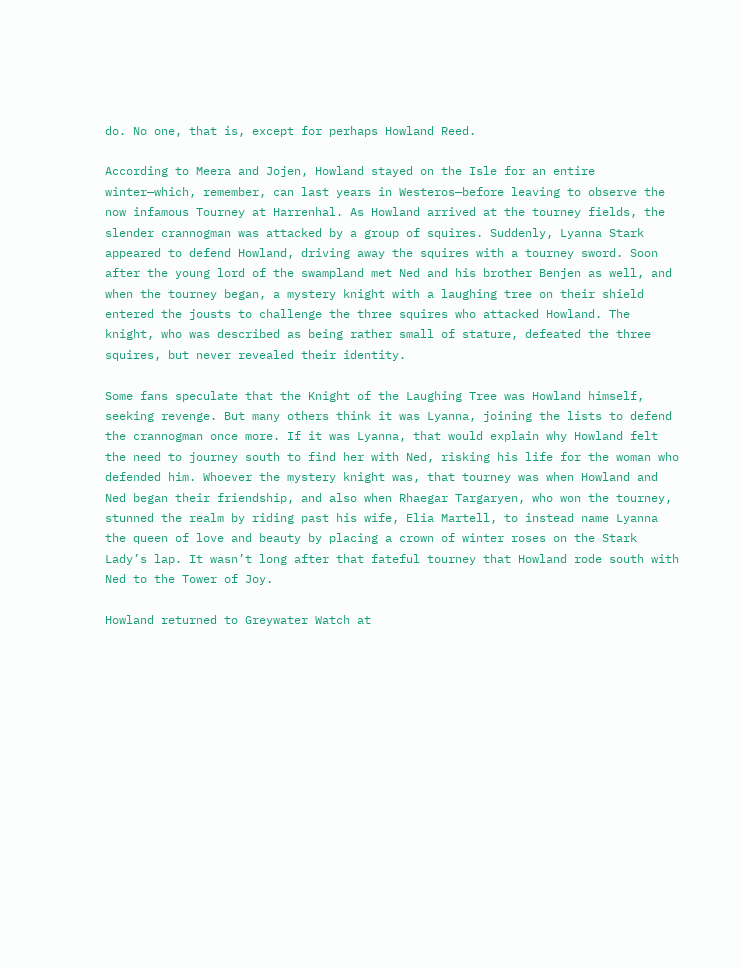do. No one, that is, except for perhaps Howland Reed.

According to Meera and Jojen, Howland stayed on the Isle for an entire winter—which, remember, can last years in Westeros—before leaving to observe the now infamous Tourney at Harrenhal. As Howland arrived at the tourney fields, the slender crannogman was attacked by a group of squires. Suddenly, Lyanna Stark appeared to defend Howland, driving away the squires with a tourney sword. Soon after the young lord of the swampland met Ned and his brother Benjen as well, and when the tourney began, a mystery knight with a laughing tree on their shield entered the jousts to challenge the three squires who attacked Howland. The knight, who was described as being rather small of stature, defeated the three squires, but never revealed their identity.

Some fans speculate that the Knight of the Laughing Tree was Howland himself, seeking revenge. But many others think it was Lyanna, joining the lists to defend the crannogman once more. If it was Lyanna, that would explain why Howland felt the need to journey south to find her with Ned, risking his life for the woman who defended him. Whoever the mystery knight was, that tourney was when Howland and Ned began their friendship, and also when Rhaegar Targaryen, who won the tourney, stunned the realm by riding past his wife, Elia Martell, to instead name Lyanna the queen of love and beauty by placing a crown of winter roses on the Stark Lady’s lap. It wasn’t long after that fateful tourney that Howland rode south with Ned to the Tower of Joy.

Howland returned to Greywater Watch at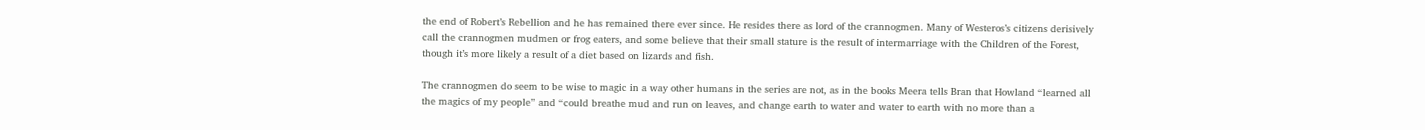the end of Robert’s Rebellion and he has remained there ever since. He resides there as lord of the crannogmen. Many of Westeros’s citizens derisively call the crannogmen mudmen or frog eaters, and some believe that their small stature is the result of intermarriage with the Children of the Forest, though it’s more likely a result of a diet based on lizards and fish.

The crannogmen do seem to be wise to magic in a way other humans in the series are not, as in the books Meera tells Bran that Howland “learned all the magics of my people” and “could breathe mud and run on leaves, and change earth to water and water to earth with no more than a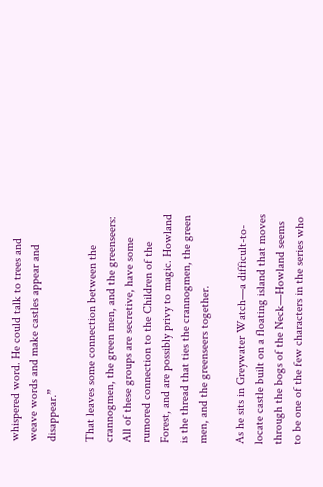whispered word. He could talk to trees and weave words and make castles appear and disappear.”

That leaves some connection between the crannogmen, the green men, and the greenseers: All of these groups are secretive, have some rumored connection to the Children of the Forest, and are possibly privy to magic. Howland is the thread that ties the crannogmen, the green men, and the greenseers together.

As he sits in Greywater Watch—a difficult-to-locate castle built on a floating island that moves through the bogs of the Neck—Howland seems to be one of the few characters in the series who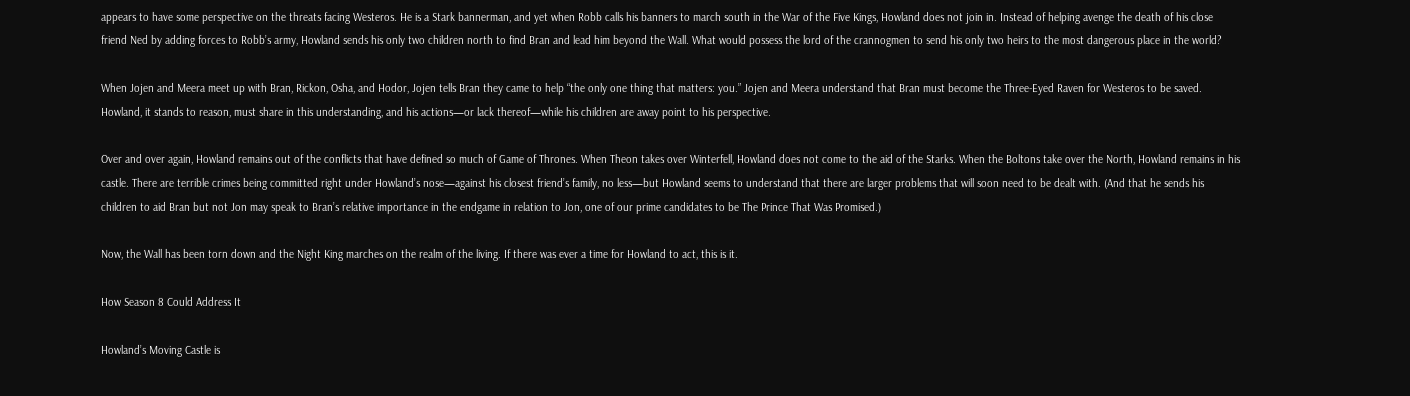appears to have some perspective on the threats facing Westeros. He is a Stark bannerman, and yet when Robb calls his banners to march south in the War of the Five Kings, Howland does not join in. Instead of helping avenge the death of his close friend Ned by adding forces to Robb’s army, Howland sends his only two children north to find Bran and lead him beyond the Wall. What would possess the lord of the crannogmen to send his only two heirs to the most dangerous place in the world?

When Jojen and Meera meet up with Bran, Rickon, Osha, and Hodor, Jojen tells Bran they came to help “the only one thing that matters: you.” Jojen and Meera understand that Bran must become the Three-Eyed Raven for Westeros to be saved. Howland, it stands to reason, must share in this understanding, and his actions—or lack thereof—while his children are away point to his perspective.

Over and over again, Howland remains out of the conflicts that have defined so much of Game of Thrones. When Theon takes over Winterfell, Howland does not come to the aid of the Starks. When the Boltons take over the North, Howland remains in his castle. There are terrible crimes being committed right under Howland’s nose—against his closest friend’s family, no less—but Howland seems to understand that there are larger problems that will soon need to be dealt with. (And that he sends his children to aid Bran but not Jon may speak to Bran’s relative importance in the endgame in relation to Jon, one of our prime candidates to be The Prince That Was Promised.)

Now, the Wall has been torn down and the Night King marches on the realm of the living. If there was ever a time for Howland to act, this is it.

How Season 8 Could Address It

Howland’s Moving Castle is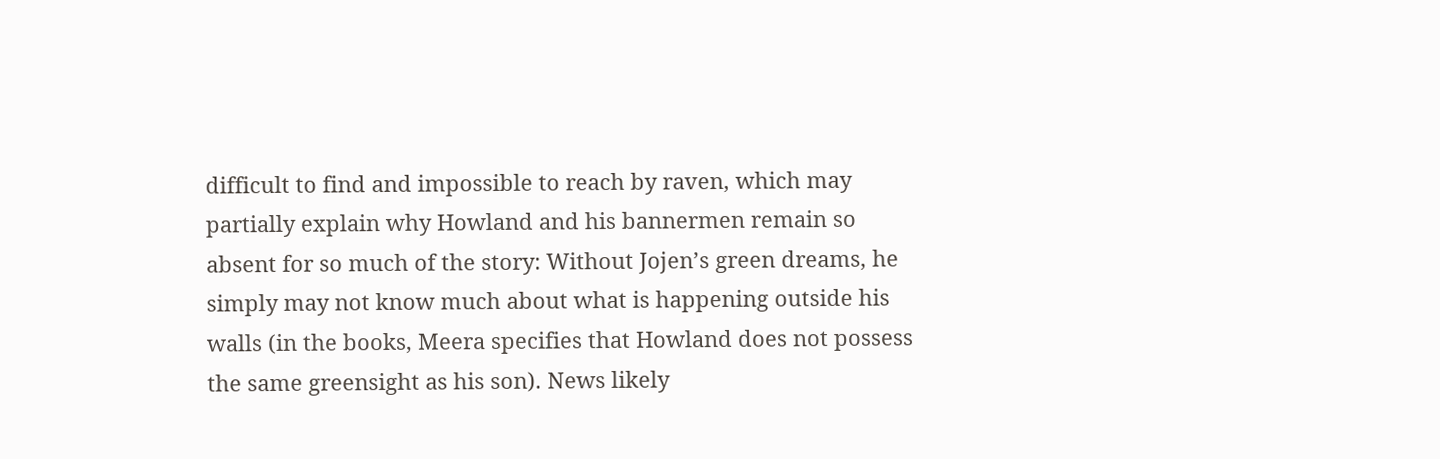difficult to find and impossible to reach by raven, which may partially explain why Howland and his bannermen remain so absent for so much of the story: Without Jojen’s green dreams, he simply may not know much about what is happening outside his walls (in the books, Meera specifies that Howland does not possess the same greensight as his son). News likely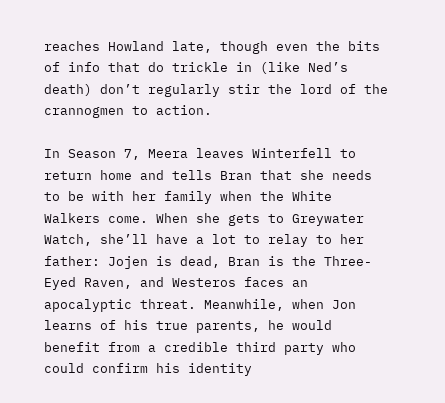reaches Howland late, though even the bits of info that do trickle in (like Ned’s death) don’t regularly stir the lord of the crannogmen to action.

In Season 7, Meera leaves Winterfell to return home and tells Bran that she needs to be with her family when the White Walkers come. When she gets to Greywater Watch, she’ll have a lot to relay to her father: Jojen is dead, Bran is the Three-Eyed Raven, and Westeros faces an apocalyptic threat. Meanwhile, when Jon learns of his true parents, he would benefit from a credible third party who could confirm his identity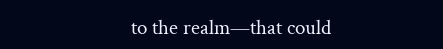to the realm—that could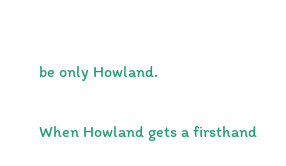be only Howland.

When Howland gets a firsthand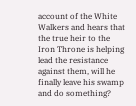account of the White Walkers and hears that the true heir to the Iron Throne is helping lead the resistance against them, will he finally leave his swamp and do something?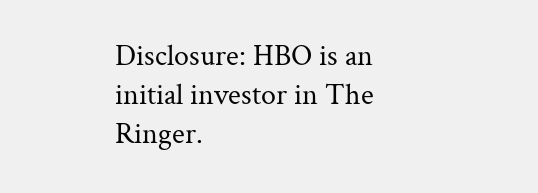Disclosure: HBO is an initial investor in The Ringer.